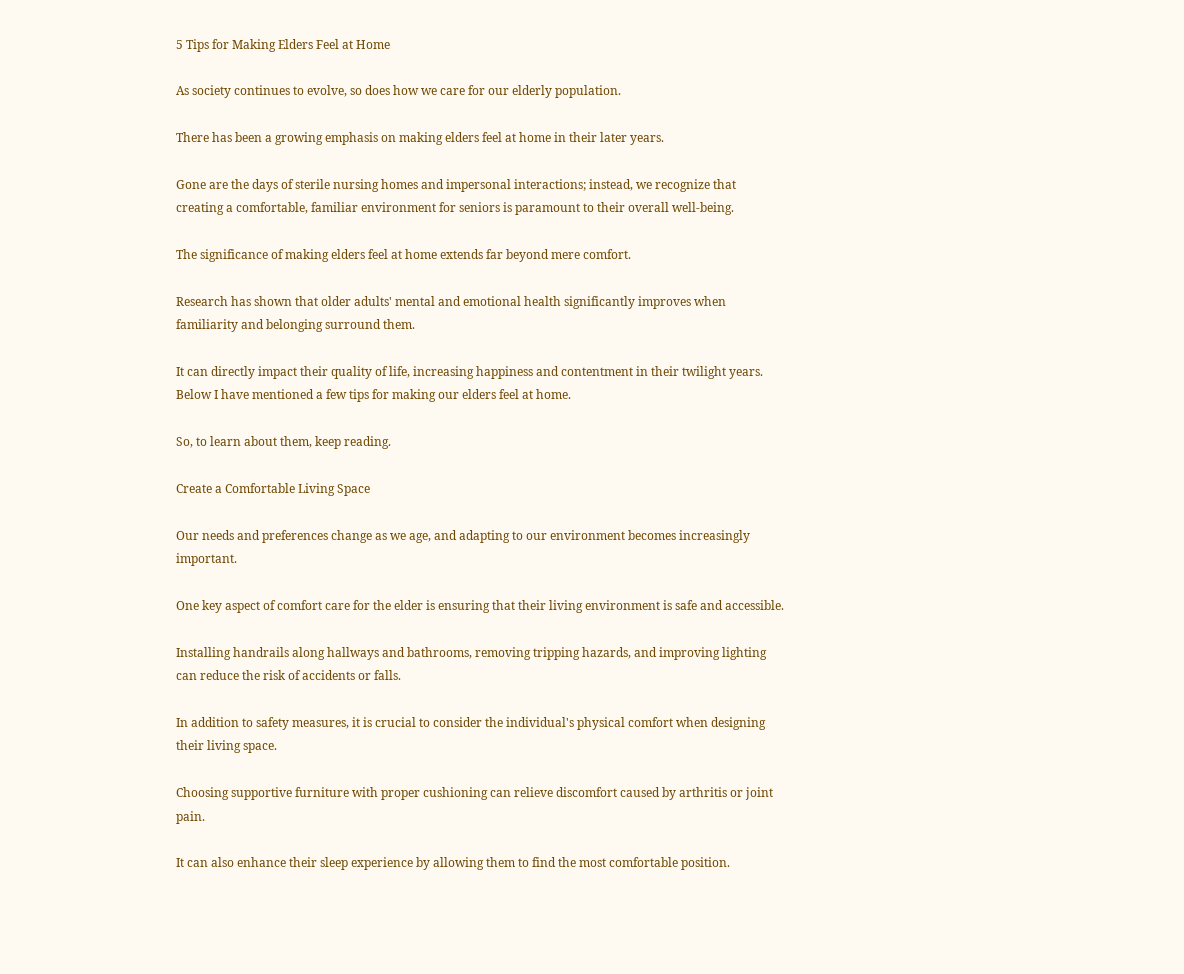5 Tips for Making Elders Feel at Home

As society continues to evolve, so does how we care for our elderly population.

There has been a growing emphasis on making elders feel at home in their later years.

Gone are the days of sterile nursing homes and impersonal interactions; instead, we recognize that creating a comfortable, familiar environment for seniors is paramount to their overall well-being.

The significance of making elders feel at home extends far beyond mere comfort.

Research has shown that older adults' mental and emotional health significantly improves when familiarity and belonging surround them.

It can directly impact their quality of life, increasing happiness and contentment in their twilight years. Below I have mentioned a few tips for making our elders feel at home.

So, to learn about them, keep reading.

Create a Comfortable Living Space

Our needs and preferences change as we age, and adapting to our environment becomes increasingly important.

One key aspect of comfort care for the elder is ensuring that their living environment is safe and accessible.

Installing handrails along hallways and bathrooms, removing tripping hazards, and improving lighting can reduce the risk of accidents or falls.

In addition to safety measures, it is crucial to consider the individual's physical comfort when designing their living space.

Choosing supportive furniture with proper cushioning can relieve discomfort caused by arthritis or joint pain.

It can also enhance their sleep experience by allowing them to find the most comfortable position.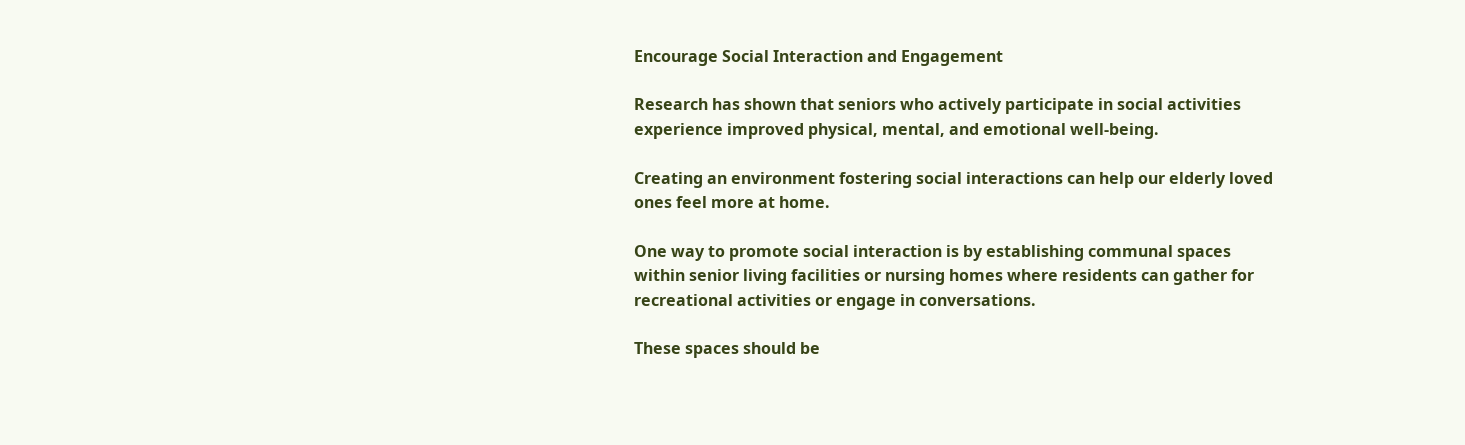Encourage Social Interaction and Engagement

Research has shown that seniors who actively participate in social activities experience improved physical, mental, and emotional well-being.

Creating an environment fostering social interactions can help our elderly loved ones feel more at home.

One way to promote social interaction is by establishing communal spaces within senior living facilities or nursing homes where residents can gather for recreational activities or engage in conversations.

These spaces should be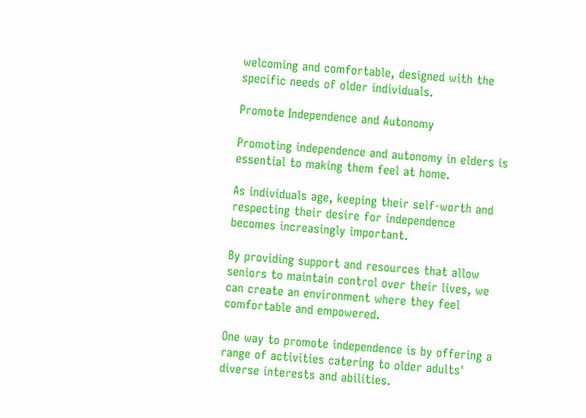welcoming and comfortable, designed with the specific needs of older individuals.

Promote Independence and Autonomy

Promoting independence and autonomy in elders is essential to making them feel at home.

As individuals age, keeping their self-worth and respecting their desire for independence becomes increasingly important.

By providing support and resources that allow seniors to maintain control over their lives, we can create an environment where they feel comfortable and empowered.

One way to promote independence is by offering a range of activities catering to older adults' diverse interests and abilities.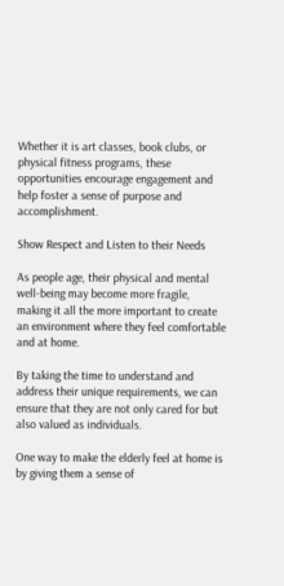Whether it is art classes, book clubs, or physical fitness programs, these opportunities encourage engagement and help foster a sense of purpose and accomplishment.

Show Respect and Listen to their Needs

As people age, their physical and mental well-being may become more fragile, making it all the more important to create an environment where they feel comfortable and at home.

By taking the time to understand and address their unique requirements, we can ensure that they are not only cared for but also valued as individuals.

One way to make the elderly feel at home is by giving them a sense of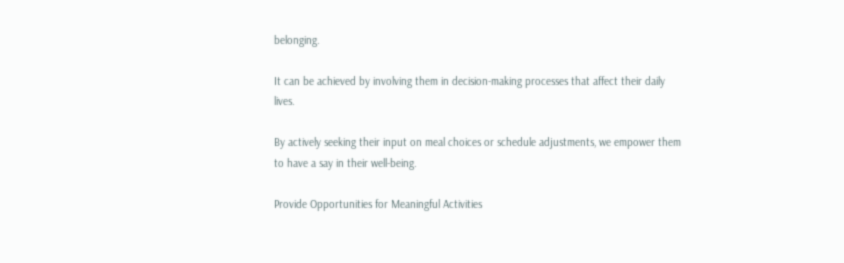belonging.

It can be achieved by involving them in decision-making processes that affect their daily lives.

By actively seeking their input on meal choices or schedule adjustments, we empower them to have a say in their well-being.

Provide Opportunities for Meaningful Activities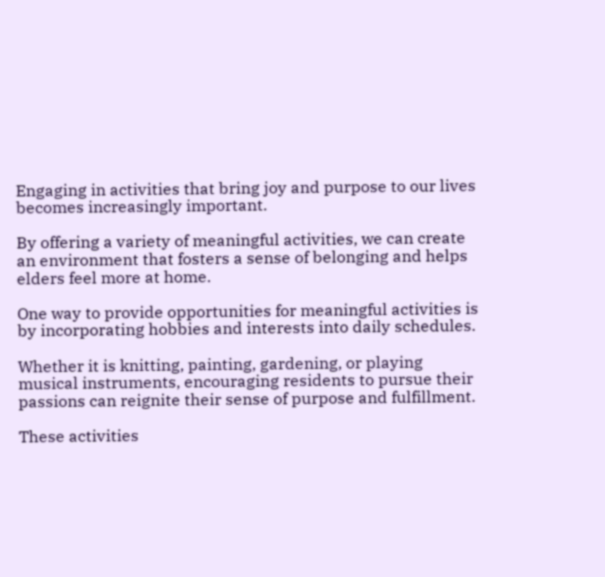Engaging in activities that bring joy and purpose to our lives becomes increasingly important.

By offering a variety of meaningful activities, we can create an environment that fosters a sense of belonging and helps elders feel more at home.

One way to provide opportunities for meaningful activities is by incorporating hobbies and interests into daily schedules.

Whether it is knitting, painting, gardening, or playing musical instruments, encouraging residents to pursue their passions can reignite their sense of purpose and fulfillment.

These activities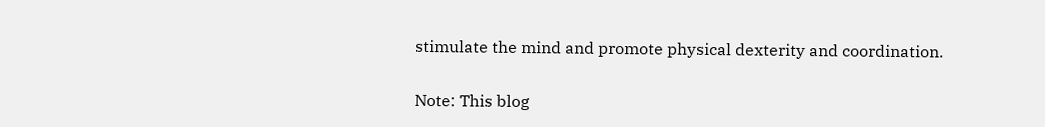stimulate the mind and promote physical dexterity and coordination.

Note: This blog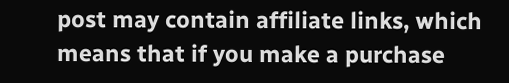post may contain affiliate links, which means that if you make a purchase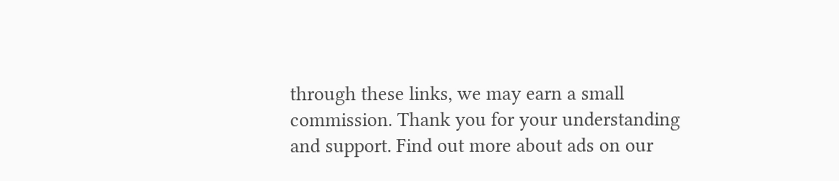through these links, we may earn a small commission. Thank you for your understanding and support. Find out more about ads on our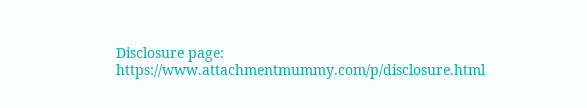Disclosure page: https://www.attachmentmummy.com/p/disclosure.html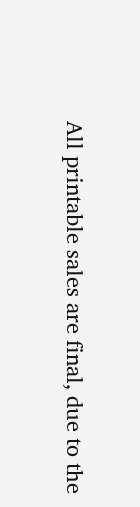All printable sales are final, due to the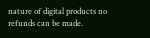nature of digital products no refunds can be made.